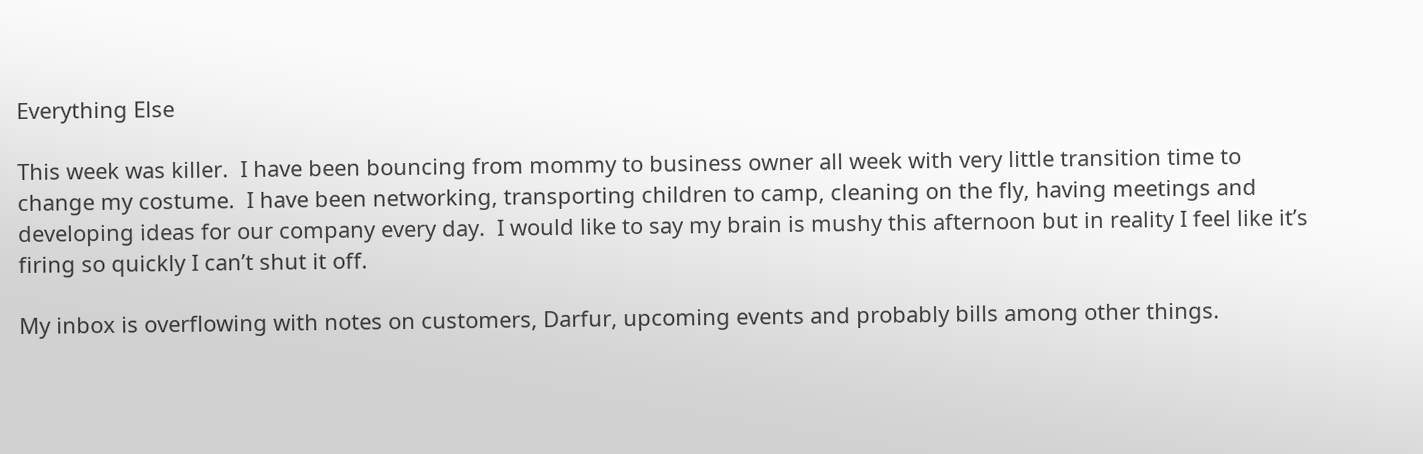Everything Else

This week was killer.  I have been bouncing from mommy to business owner all week with very little transition time to change my costume.  I have been networking, transporting children to camp, cleaning on the fly, having meetings and developing ideas for our company every day.  I would like to say my brain is mushy this afternoon but in reality I feel like it’s firing so quickly I can’t shut it off.

My inbox is overflowing with notes on customers, Darfur, upcoming events and probably bills among other things.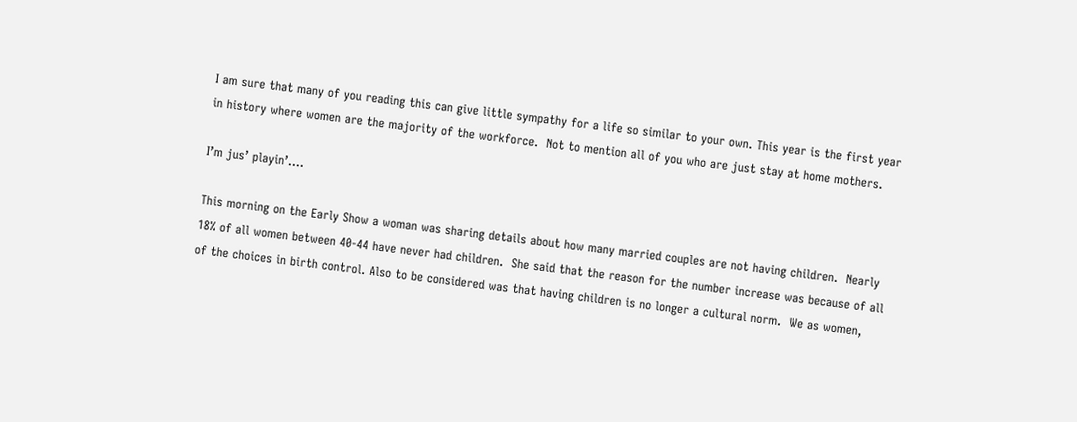I am sure that many of you reading this can give little sympathy for a life so similar to your own. This year is the first year in history where women are the majority of the workforce.  Not to mention all of you who are just stay at home mothers.

I’m jus’ playin’….

This morning on the Early Show a woman was sharing details about how many married couples are not having children.  Nearly 18% of all women between 40-44 have never had children.  She said that the reason for the number increase was because of all of the choices in birth control. Also to be considered was that having children is no longer a cultural norm.  We as women,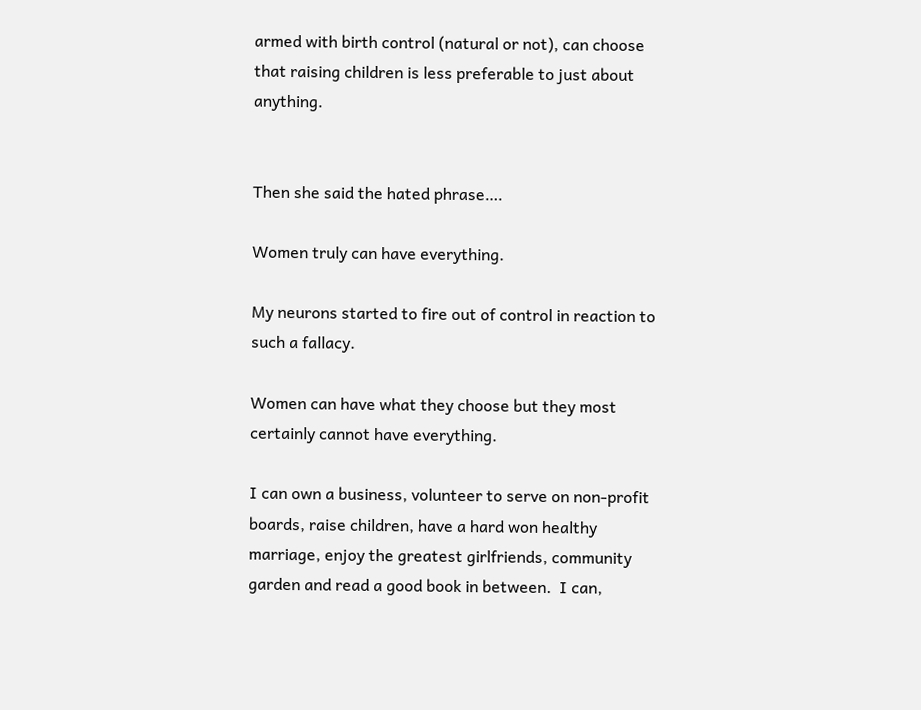armed with birth control (natural or not), can choose that raising children is less preferable to just about anything.


Then she said the hated phrase….

Women truly can have everything.

My neurons started to fire out of control in reaction to such a fallacy.

Women can have what they choose but they most certainly cannot have everything.

I can own a business, volunteer to serve on non-profit boards, raise children, have a hard won healthy marriage, enjoy the greatest girlfriends, community garden and read a good book in between.  I can,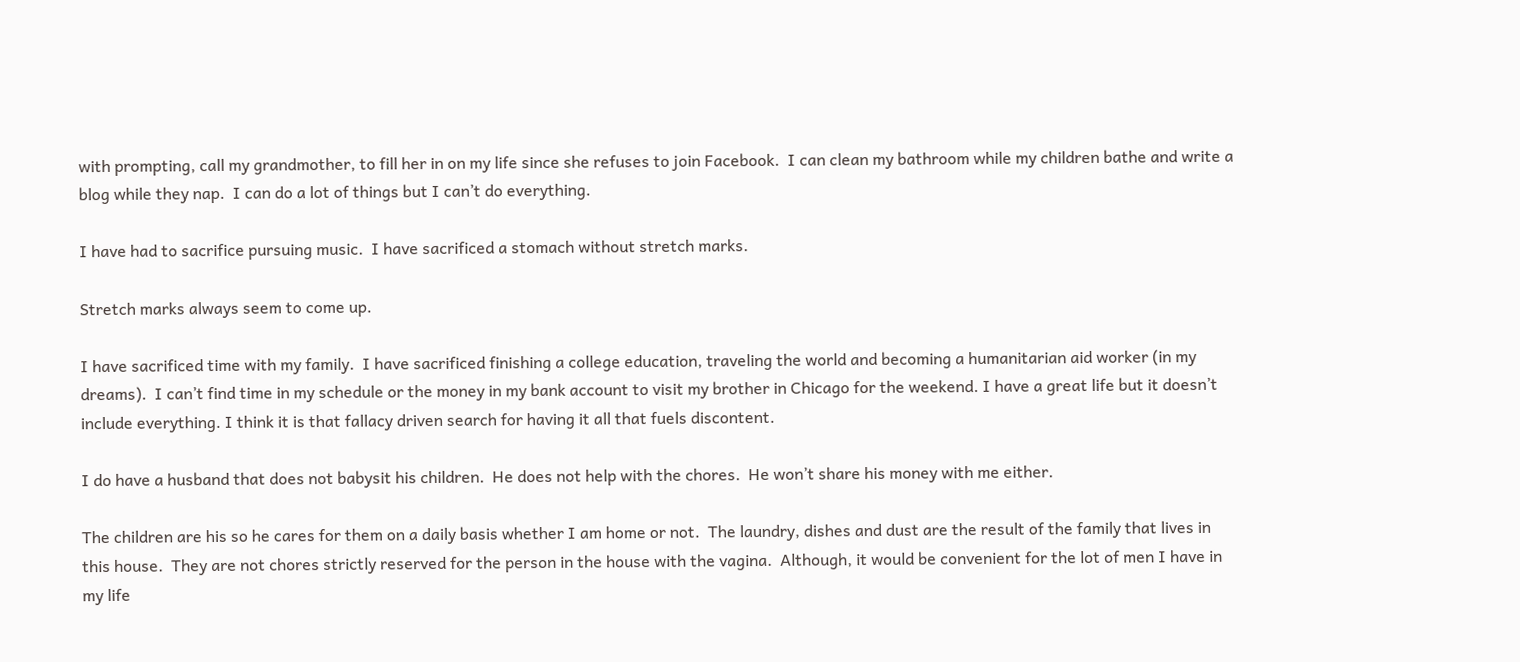with prompting, call my grandmother, to fill her in on my life since she refuses to join Facebook.  I can clean my bathroom while my children bathe and write a blog while they nap.  I can do a lot of things but I can’t do everything.

I have had to sacrifice pursuing music.  I have sacrificed a stomach without stretch marks.

Stretch marks always seem to come up.

I have sacrificed time with my family.  I have sacrificed finishing a college education, traveling the world and becoming a humanitarian aid worker (in my dreams).  I can’t find time in my schedule or the money in my bank account to visit my brother in Chicago for the weekend. I have a great life but it doesn’t include everything. I think it is that fallacy driven search for having it all that fuels discontent.

I do have a husband that does not babysit his children.  He does not help with the chores.  He won’t share his money with me either.

The children are his so he cares for them on a daily basis whether I am home or not.  The laundry, dishes and dust are the result of the family that lives in this house.  They are not chores strictly reserved for the person in the house with the vagina.  Although, it would be convenient for the lot of men I have in my life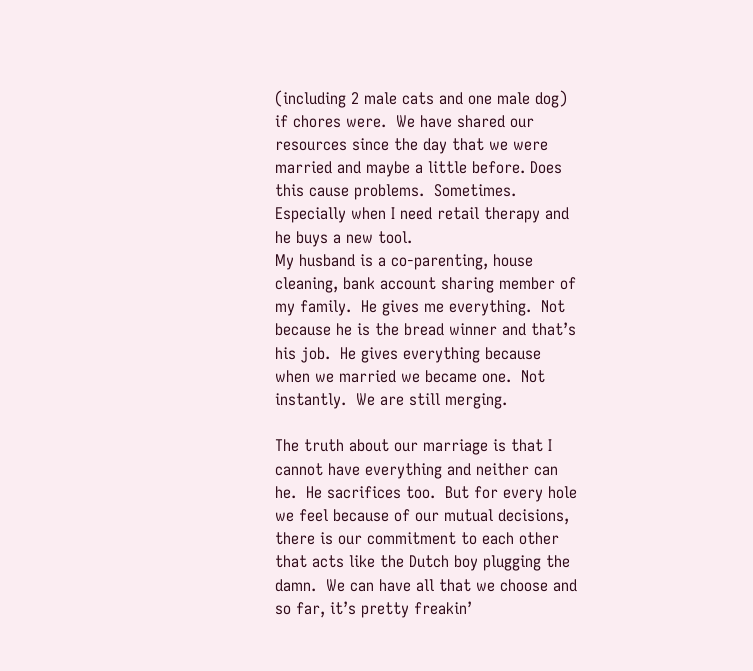(including 2 male cats and one male dog) if chores were.  We have shared our resources since the day that we were married and maybe a little before. Does this cause problems.  Sometimes.  Especially when I need retail therapy and he buys a new tool.
My husband is a co-parenting, house cleaning, bank account sharing member of my family.  He gives me everything.  Not because he is the bread winner and that’s his job.  He gives everything because when we married we became one.  Not instantly.  We are still merging.

The truth about our marriage is that I cannot have everything and neither can he.  He sacrifices too.  But for every hole we feel because of our mutual decisions, there is our commitment to each other that acts like the Dutch boy plugging the damn.  We can have all that we choose and so far, it’s pretty freakin’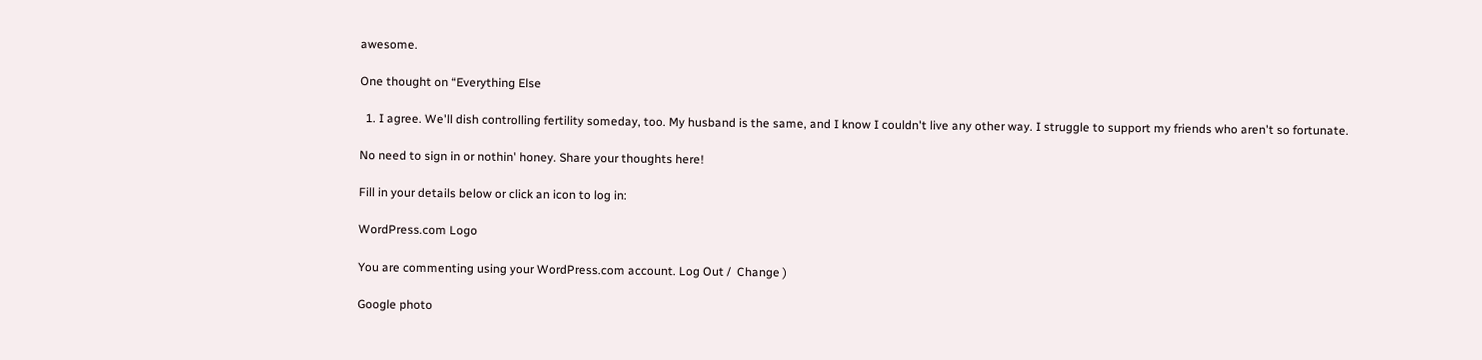awesome.

One thought on “Everything Else

  1. I agree. We'll dish controlling fertility someday, too. My husband is the same, and I know I couldn't live any other way. I struggle to support my friends who aren't so fortunate.

No need to sign in or nothin' honey. Share your thoughts here!

Fill in your details below or click an icon to log in:

WordPress.com Logo

You are commenting using your WordPress.com account. Log Out /  Change )

Google photo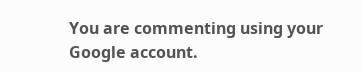You are commenting using your Google account.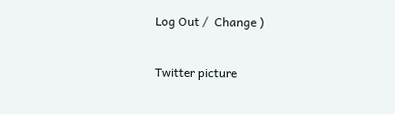Log Out /  Change )

Twitter picture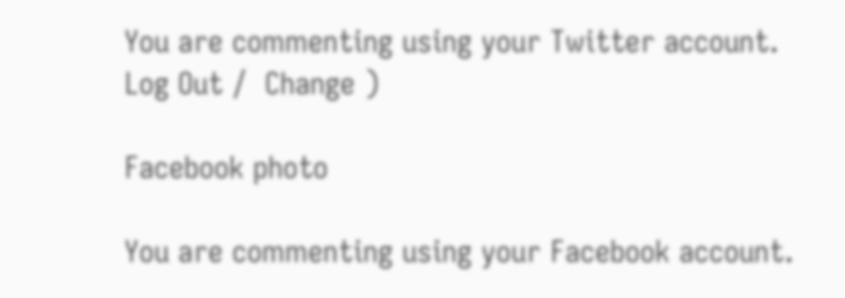You are commenting using your Twitter account. Log Out /  Change )

Facebook photo

You are commenting using your Facebook account.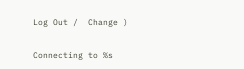Log Out /  Change )

Connecting to %s